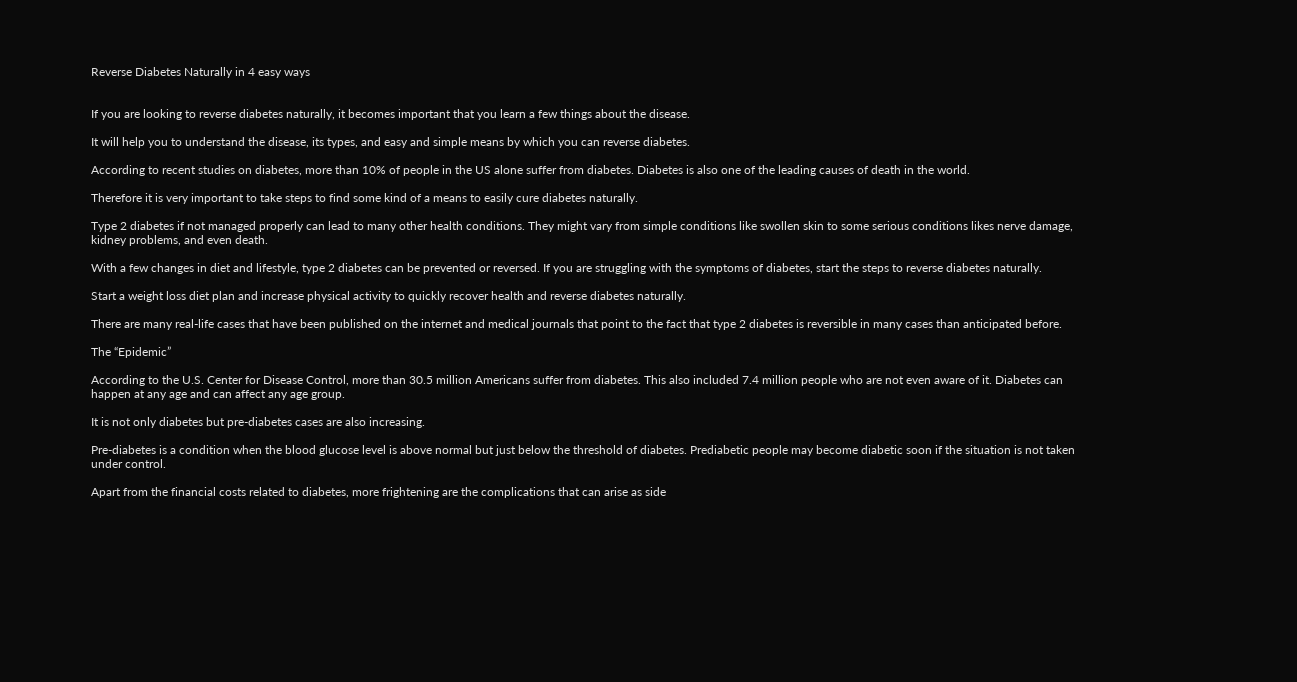Reverse Diabetes Naturally in 4 easy ways


If you are looking to reverse diabetes naturally, it becomes important that you learn a few things about the disease.

It will help you to understand the disease, its types, and easy and simple means by which you can reverse diabetes.

According to recent studies on diabetes, more than 10% of people in the US alone suffer from diabetes. Diabetes is also one of the leading causes of death in the world.

Therefore it is very important to take steps to find some kind of a means to easily cure diabetes naturally.

Type 2 diabetes if not managed properly can lead to many other health conditions. They might vary from simple conditions like swollen skin to some serious conditions likes nerve damage, kidney problems, and even death.

With a few changes in diet and lifestyle, type 2 diabetes can be prevented or reversed. If you are struggling with the symptoms of diabetes, start the steps to reverse diabetes naturally.

Start a weight loss diet plan and increase physical activity to quickly recover health and reverse diabetes naturally.

There are many real-life cases that have been published on the internet and medical journals that point to the fact that type 2 diabetes is reversible in many cases than anticipated before.

The “Epidemic”

According to the U.S. Center for Disease Control, more than 30.5 million Americans suffer from diabetes. This also included 7.4 million people who are not even aware of it. Diabetes can happen at any age and can affect any age group.

It is not only diabetes but pre-diabetes cases are also increasing.

Pre-diabetes is a condition when the blood glucose level is above normal but just below the threshold of diabetes. Prediabetic people may become diabetic soon if the situation is not taken under control.

Apart from the financial costs related to diabetes, more frightening are the complications that can arise as side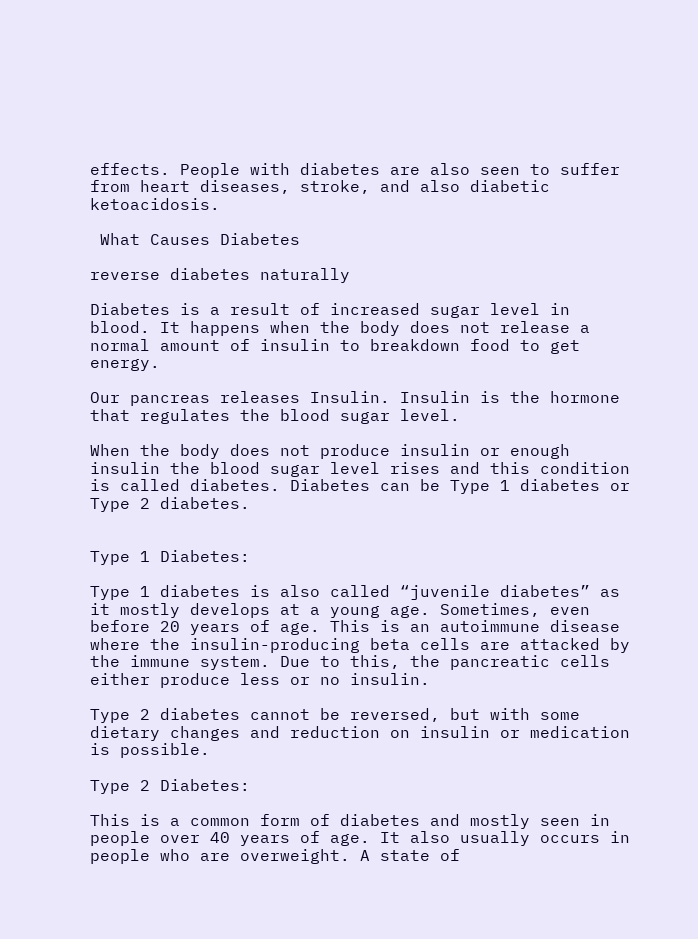effects. People with diabetes are also seen to suffer from heart diseases, stroke, and also diabetic ketoacidosis.

 What Causes Diabetes

reverse diabetes naturally

Diabetes is a result of increased sugar level in blood. It happens when the body does not release a normal amount of insulin to breakdown food to get energy.

Our pancreas releases Insulin. Insulin is the hormone that regulates the blood sugar level.

When the body does not produce insulin or enough insulin the blood sugar level rises and this condition is called diabetes. Diabetes can be Type 1 diabetes or Type 2 diabetes.


Type 1 Diabetes:

Type 1 diabetes is also called “juvenile diabetes” as it mostly develops at a young age. Sometimes, even before 20 years of age. This is an autoimmune disease where the insulin-producing beta cells are attacked by the immune system. Due to this, the pancreatic cells either produce less or no insulin.

Type 2 diabetes cannot be reversed, but with some dietary changes and reduction on insulin or medication is possible.

Type 2 Diabetes:

This is a common form of diabetes and mostly seen in people over 40 years of age. It also usually occurs in people who are overweight. A state of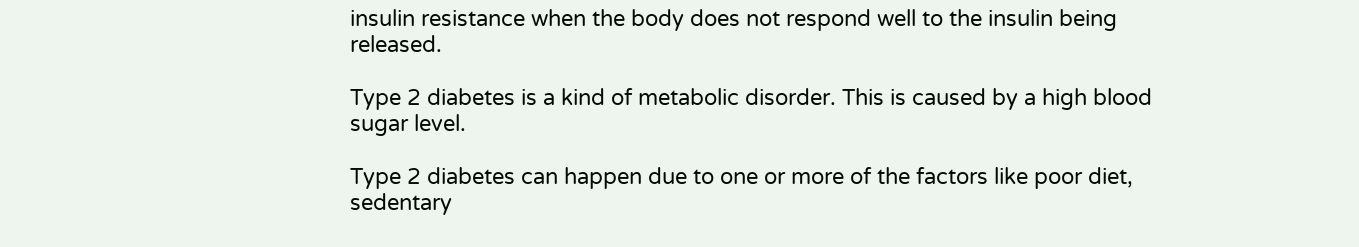insulin resistance when the body does not respond well to the insulin being released.

Type 2 diabetes is a kind of metabolic disorder. This is caused by a high blood sugar level.

Type 2 diabetes can happen due to one or more of the factors like poor diet, sedentary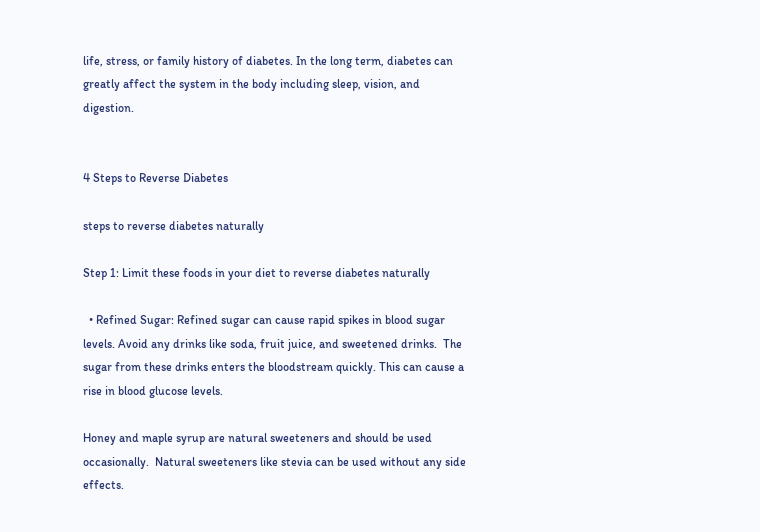life, stress, or family history of diabetes. In the long term, diabetes can greatly affect the system in the body including sleep, vision, and digestion.


4 Steps to Reverse Diabetes

steps to reverse diabetes naturally

Step 1: Limit these foods in your diet to reverse diabetes naturally

  • Refined Sugar: Refined sugar can cause rapid spikes in blood sugar levels. Avoid any drinks like soda, fruit juice, and sweetened drinks.  The sugar from these drinks enters the bloodstream quickly. This can cause a rise in blood glucose levels.

Honey and maple syrup are natural sweeteners and should be used occasionally.  Natural sweeteners like stevia can be used without any side effects.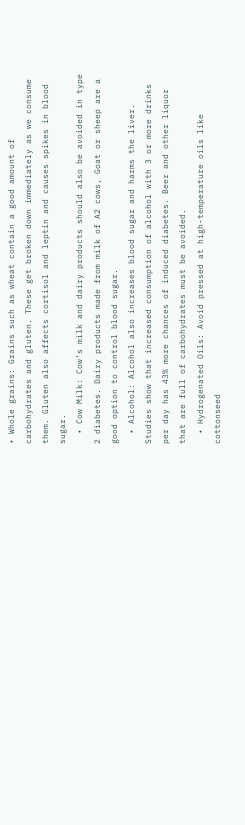• Whole grains: Grains such as wheat contain a good amount of carbohydrates and gluten. These get broken down immediately as we consume them. Gluten also affects cortisol and leptin and causes spikes in blood sugar.
  • Cow Milk: Cow’s milk and dairy products should also be avoided in type 2 diabetes. Dairy products made from milk of A2 cows, Goat or sheep are a good option to control blood sugar.
  • Alcohol: Alcohol also increases blood sugar and harms the liver. Studies show that increased consumption of alcohol with 3 or more drinks per day has 43% more chances of induced diabetes. Beer and other liquor that are full of carbohydrates must be avoided.
  • Hydrogenated Oils: Avoid pressed at high-temperature oils like cottonseed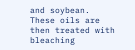and soybean. These oils are then treated with bleaching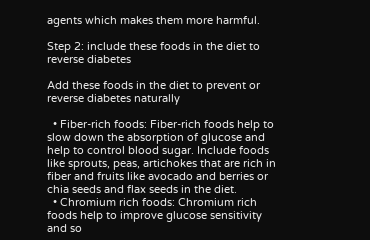agents which makes them more harmful.

Step 2: include these foods in the diet to reverse diabetes

Add these foods in the diet to prevent or reverse diabetes naturally

  • Fiber-rich foods: Fiber-rich foods help to slow down the absorption of glucose and help to control blood sugar. Include foods like sprouts, peas, artichokes that are rich in fiber and fruits like avocado and berries or chia seeds and flax seeds in the diet.
  • Chromium rich foods: Chromium rich foods help to improve glucose sensitivity and so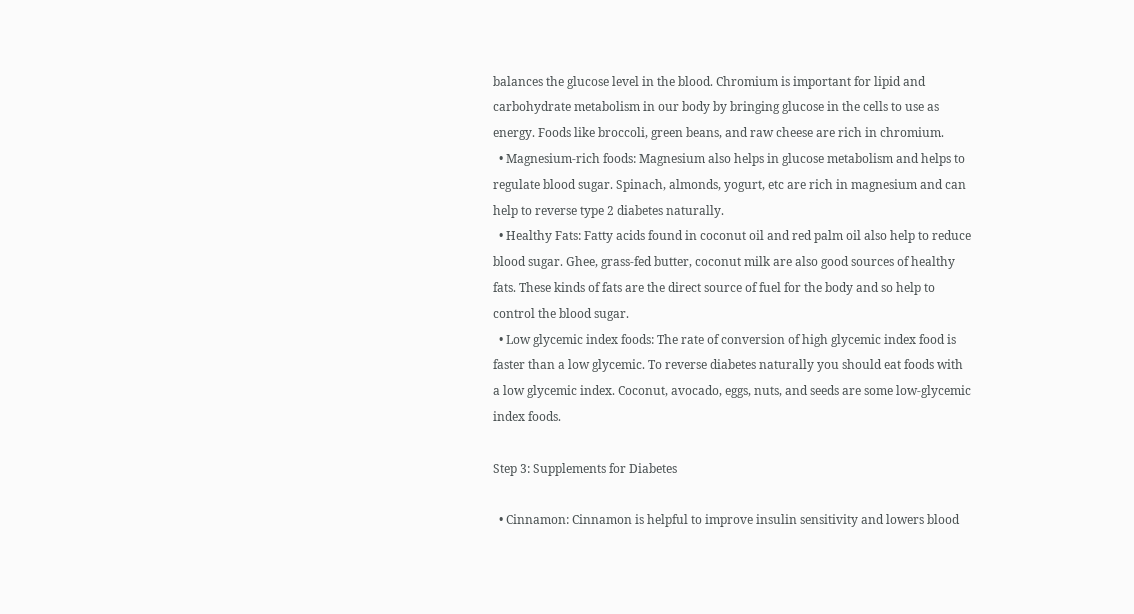balances the glucose level in the blood. Chromium is important for lipid and carbohydrate metabolism in our body by bringing glucose in the cells to use as energy. Foods like broccoli, green beans, and raw cheese are rich in chromium.
  • Magnesium-rich foods: Magnesium also helps in glucose metabolism and helps to regulate blood sugar. Spinach, almonds, yogurt, etc are rich in magnesium and can help to reverse type 2 diabetes naturally.
  • Healthy Fats: Fatty acids found in coconut oil and red palm oil also help to reduce blood sugar. Ghee, grass-fed butter, coconut milk are also good sources of healthy fats. These kinds of fats are the direct source of fuel for the body and so help to control the blood sugar.
  • Low glycemic index foods: The rate of conversion of high glycemic index food is faster than a low glycemic. To reverse diabetes naturally you should eat foods with a low glycemic index. Coconut, avocado, eggs, nuts, and seeds are some low-glycemic index foods.

Step 3: Supplements for Diabetes

  • Cinnamon: Cinnamon is helpful to improve insulin sensitivity and lowers blood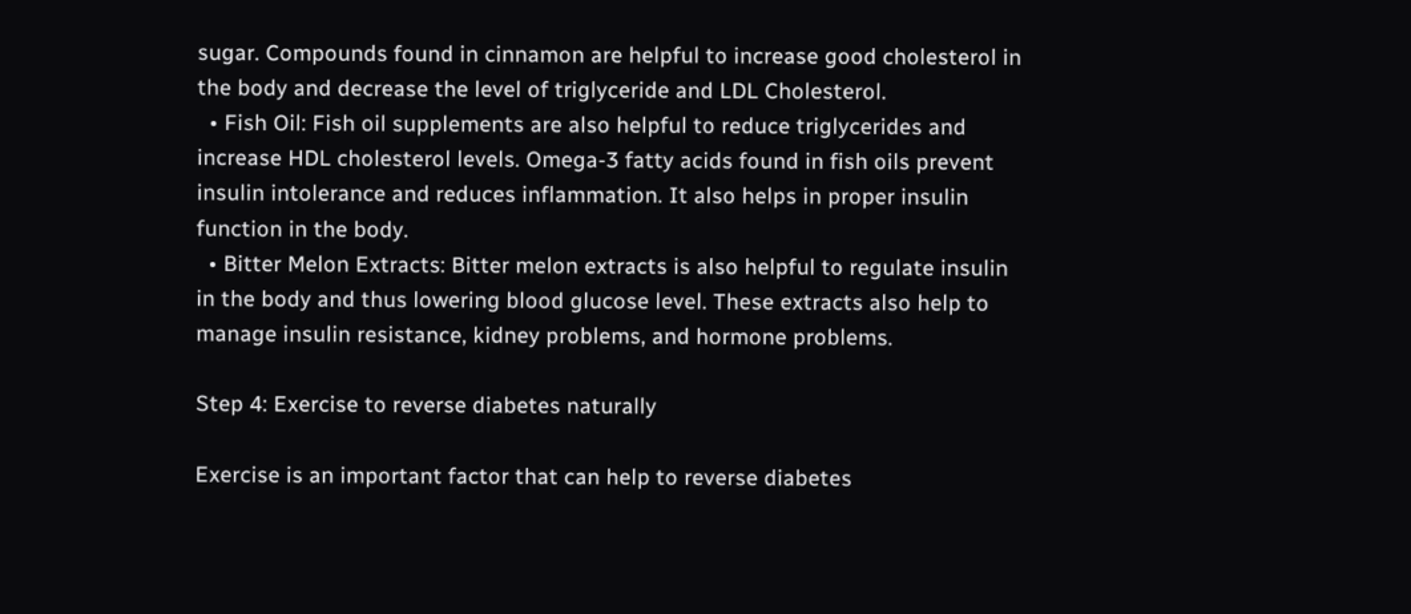sugar. Compounds found in cinnamon are helpful to increase good cholesterol in the body and decrease the level of triglyceride and LDL Cholesterol.
  • Fish Oil: Fish oil supplements are also helpful to reduce triglycerides and increase HDL cholesterol levels. Omega-3 fatty acids found in fish oils prevent insulin intolerance and reduces inflammation. It also helps in proper insulin function in the body.
  • Bitter Melon Extracts: Bitter melon extracts is also helpful to regulate insulin in the body and thus lowering blood glucose level. These extracts also help to manage insulin resistance, kidney problems, and hormone problems.

Step 4: Exercise to reverse diabetes naturally

Exercise is an important factor that can help to reverse diabetes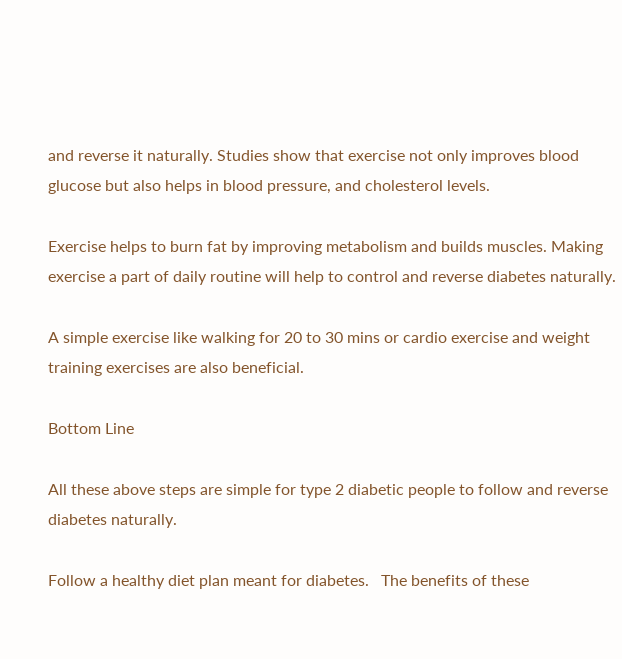and reverse it naturally. Studies show that exercise not only improves blood glucose but also helps in blood pressure, and cholesterol levels.

Exercise helps to burn fat by improving metabolism and builds muscles. Making exercise a part of daily routine will help to control and reverse diabetes naturally.

A simple exercise like walking for 20 to 30 mins or cardio exercise and weight training exercises are also beneficial.

Bottom Line

All these above steps are simple for type 2 diabetic people to follow and reverse diabetes naturally.

Follow a healthy diet plan meant for diabetes.   The benefits of these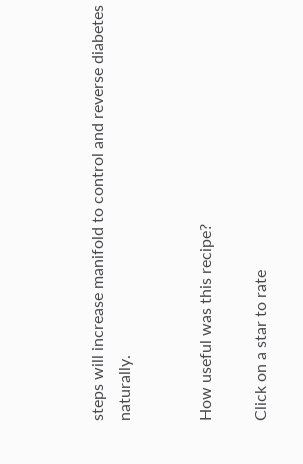steps will increase manifold to control and reverse diabetes naturally.


How useful was this recipe?

Click on a star to rate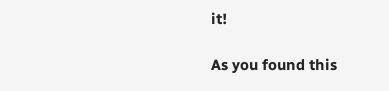it!

As you found this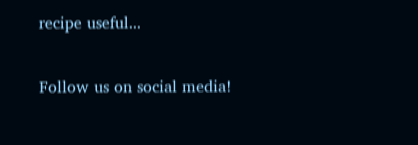recipe useful...

Follow us on social media!